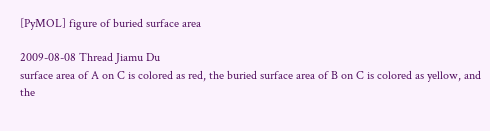[PyMOL] figure of buried surface area

2009-08-08 Thread Jiamu Du
surface area of A on C is colored as red, the buried surface area of B on C is colored as yellow, and the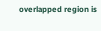overlapped region is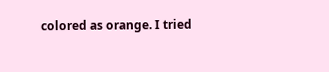colored as orange. I tried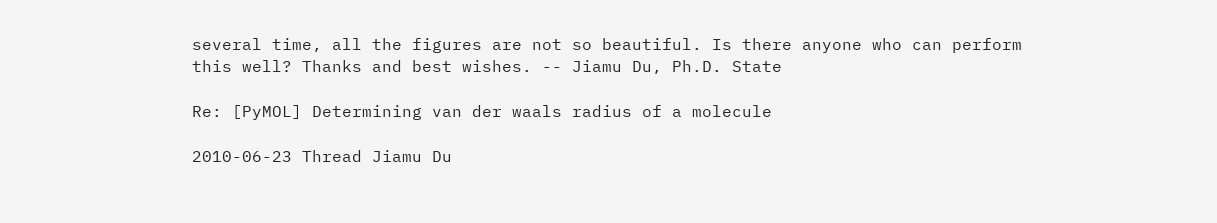several time, all the figures are not so beautiful. Is there anyone who can perform this well? Thanks and best wishes. -- Jiamu Du, Ph.D. State

Re: [PyMOL] Determining van der waals radius of a molecule

2010-06-23 Thread Jiamu Du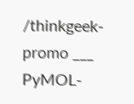/thinkgeek-promo ___ PyMOL-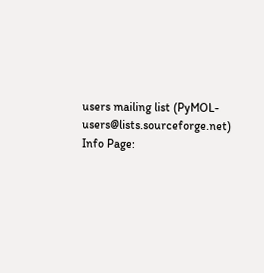users mailing list (PyMOL-users@lists.sourceforge.net) Info Page: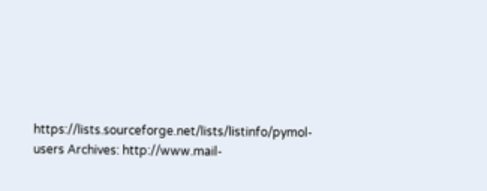https://lists.sourceforge.net/lists/listinfo/pymol-users Archives: http://www.mail-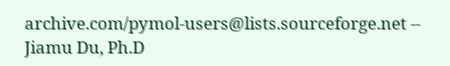archive.com/pymol-users@lists.sourceforge.net -- Jiamu Du, Ph.D